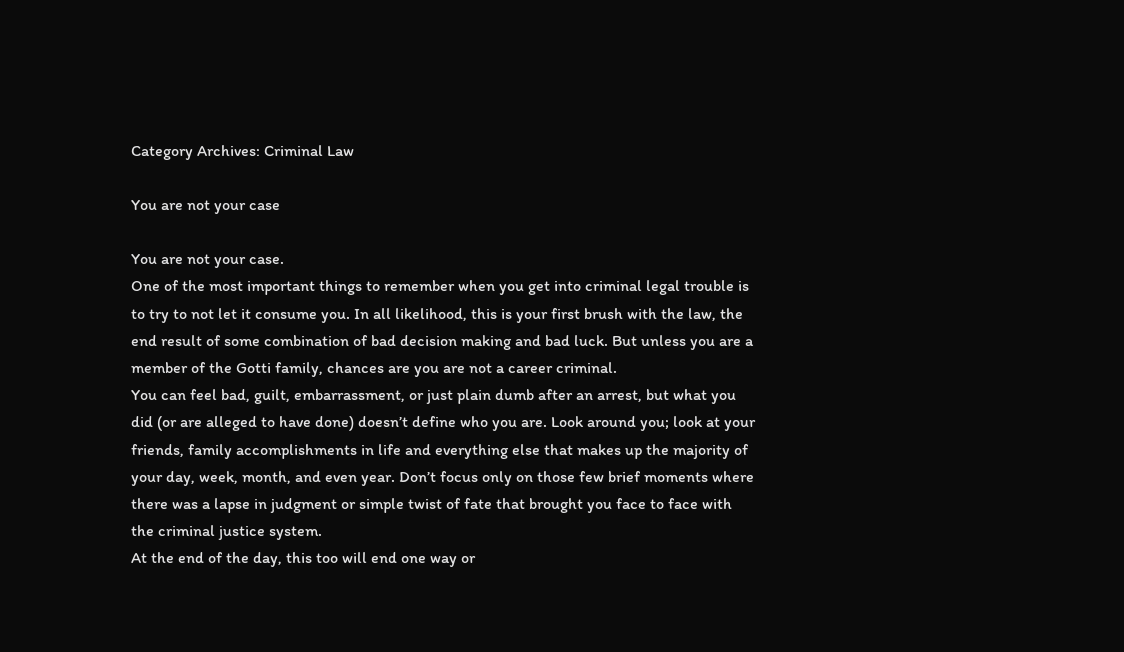Category Archives: Criminal Law

You are not your case

You are not your case.
One of the most important things to remember when you get into criminal legal trouble is to try to not let it consume you. In all likelihood, this is your first brush with the law, the end result of some combination of bad decision making and bad luck. But unless you are a member of the Gotti family, chances are you are not a career criminal.
You can feel bad, guilt, embarrassment, or just plain dumb after an arrest, but what you did (or are alleged to have done) doesn’t define who you are. Look around you; look at your friends, family accomplishments in life and everything else that makes up the majority of your day, week, month, and even year. Don’t focus only on those few brief moments where there was a lapse in judgment or simple twist of fate that brought you face to face with the criminal justice system.
At the end of the day, this too will end one way or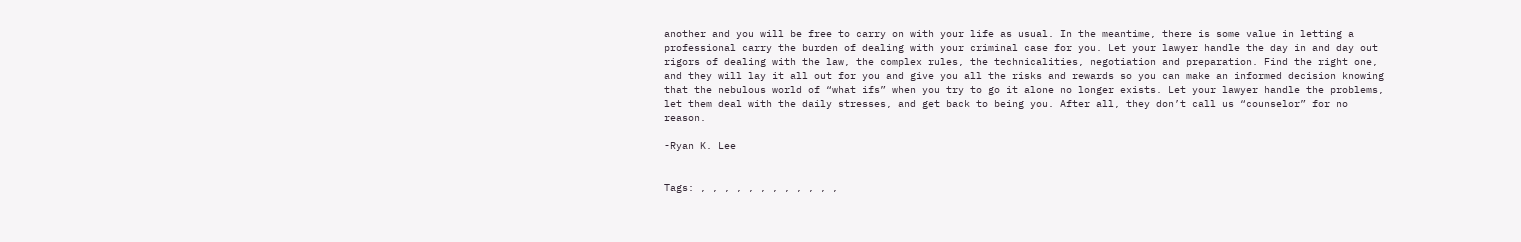another and you will be free to carry on with your life as usual. In the meantime, there is some value in letting a professional carry the burden of dealing with your criminal case for you. Let your lawyer handle the day in and day out rigors of dealing with the law, the complex rules, the technicalities, negotiation and preparation. Find the right one, and they will lay it all out for you and give you all the risks and rewards so you can make an informed decision knowing that the nebulous world of “what ifs” when you try to go it alone no longer exists. Let your lawyer handle the problems, let them deal with the daily stresses, and get back to being you. After all, they don’t call us “counselor” for no reason.

-Ryan K. Lee


Tags: , , , , , , , , , , , ,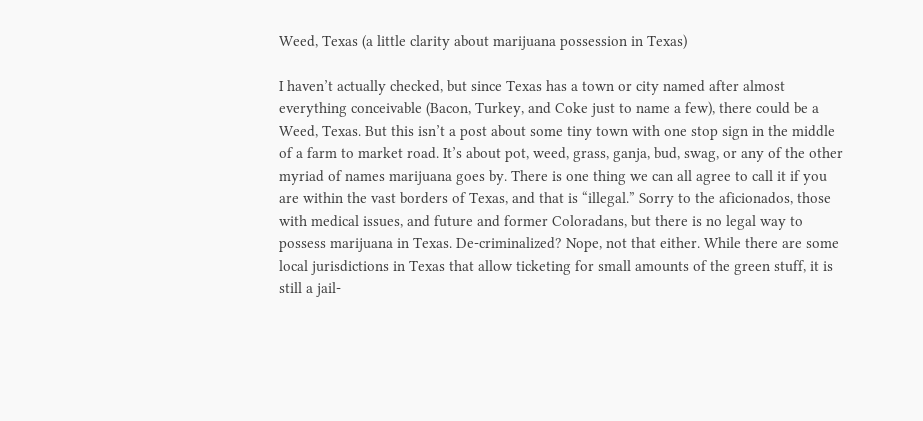Weed, Texas (a little clarity about marijuana possession in Texas)

I haven’t actually checked, but since Texas has a town or city named after almost everything conceivable (Bacon, Turkey, and Coke just to name a few), there could be a Weed, Texas. But this isn’t a post about some tiny town with one stop sign in the middle of a farm to market road. It’s about pot, weed, grass, ganja, bud, swag, or any of the other myriad of names marijuana goes by. There is one thing we can all agree to call it if you are within the vast borders of Texas, and that is “illegal.” Sorry to the aficionados, those with medical issues, and future and former Coloradans, but there is no legal way to possess marijuana in Texas. De-criminalized? Nope, not that either. While there are some local jurisdictions in Texas that allow ticketing for small amounts of the green stuff, it is still a jail-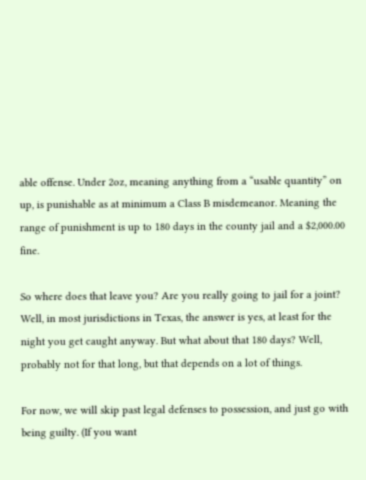able offense. Under 2oz, meaning anything from a “usable quantity” on up, is punishable as at minimum a Class B misdemeanor. Meaning the range of punishment is up to 180 days in the county jail and a $2,000.00 fine.

So where does that leave you? Are you really going to jail for a joint? Well, in most jurisdictions in Texas, the answer is yes, at least for the night you get caught anyway. But what about that 180 days? Well, probably not for that long, but that depends on a lot of things.

For now, we will skip past legal defenses to possession, and just go with being guilty. (If you want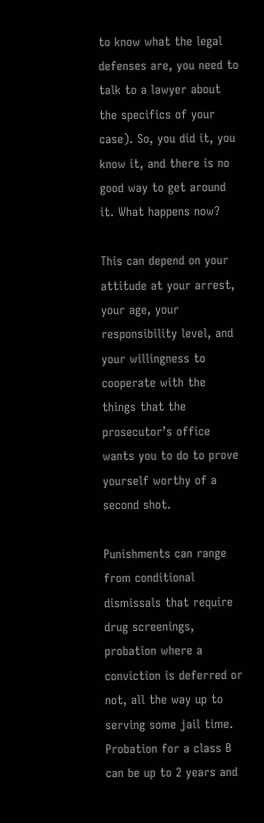to know what the legal defenses are, you need to talk to a lawyer about the specifics of your case). So, you did it, you know it, and there is no good way to get around it. What happens now?

This can depend on your attitude at your arrest, your age, your responsibility level, and your willingness to cooperate with the things that the prosecutor’s office wants you to do to prove yourself worthy of a second shot.

Punishments can range from conditional dismissals that require drug screenings, probation where a conviction is deferred or not, all the way up to serving some jail time.  Probation for a class B can be up to 2 years and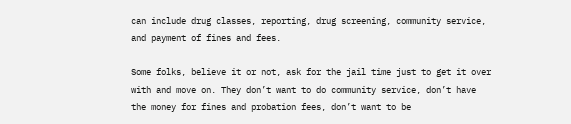can include drug classes, reporting, drug screening, community service, and payment of fines and fees.

Some folks, believe it or not, ask for the jail time just to get it over with and move on. They don’t want to do community service, don’t have the money for fines and probation fees, don’t want to be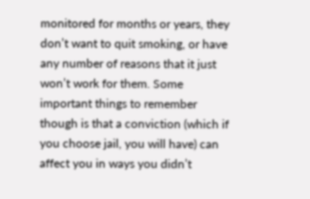monitored for months or years, they don’t want to quit smoking, or have any number of reasons that it just won’t work for them. Some important things to remember though is that a conviction (which if you choose jail, you will have) can affect you in ways you didn’t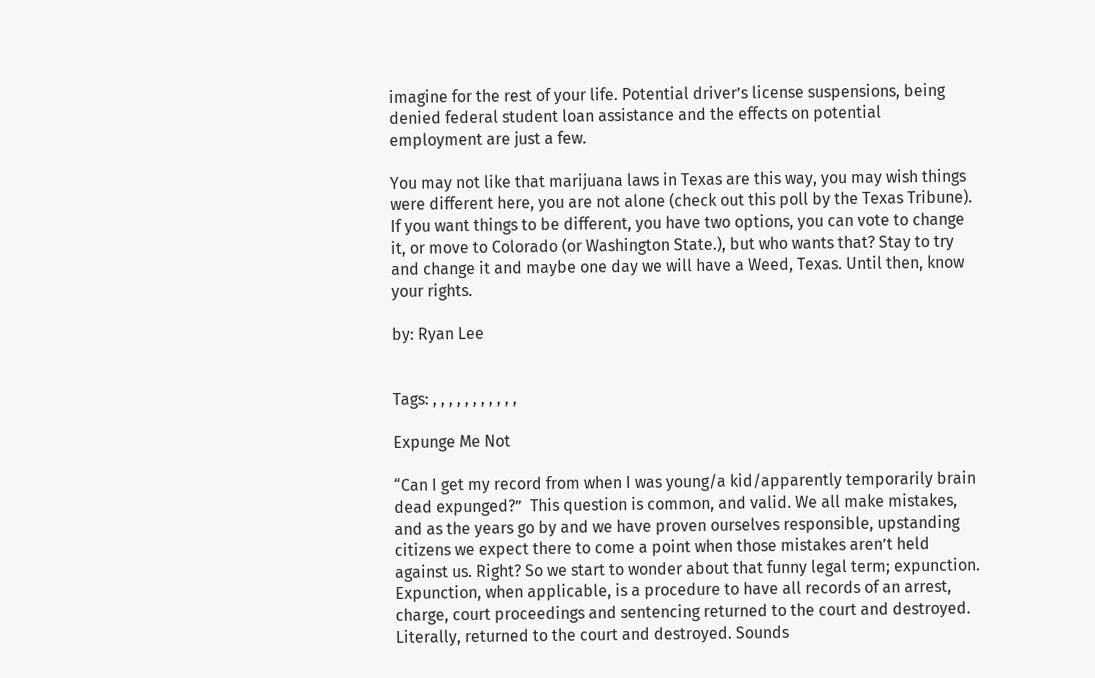imagine for the rest of your life. Potential driver’s license suspensions, being denied federal student loan assistance and the effects on potential employment are just a few.

You may not like that marijuana laws in Texas are this way, you may wish things were different here, you are not alone (check out this poll by the Texas Tribune). If you want things to be different, you have two options, you can vote to change it, or move to Colorado (or Washington State.), but who wants that? Stay to try and change it and maybe one day we will have a Weed, Texas. Until then, know your rights.

by: Ryan Lee


Tags: , , , , , , , , , , ,

Expunge Me Not

“Can I get my record from when I was young/a kid/apparently temporarily brain dead expunged?”  This question is common, and valid. We all make mistakes, and as the years go by and we have proven ourselves responsible, upstanding citizens we expect there to come a point when those mistakes aren’t held against us. Right? So we start to wonder about that funny legal term; expunction. Expunction, when applicable, is a procedure to have all records of an arrest, charge, court proceedings and sentencing returned to the court and destroyed. Literally, returned to the court and destroyed. Sounds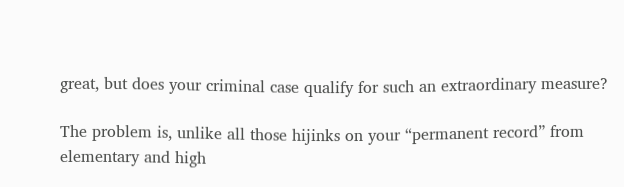great, but does your criminal case qualify for such an extraordinary measure?

The problem is, unlike all those hijinks on your “permanent record” from elementary and high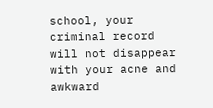school, your criminal record will not disappear with your acne and awkward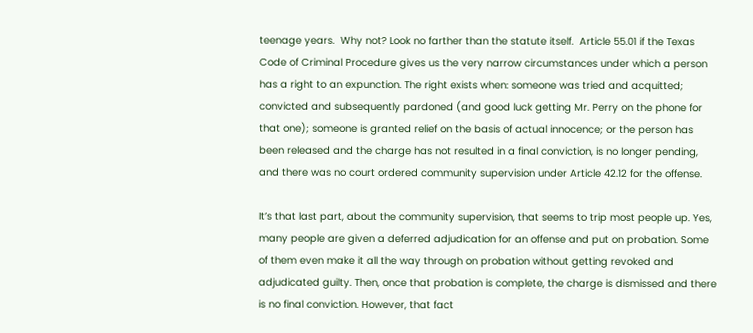teenage years.  Why not? Look no farther than the statute itself.  Article 55.01 if the Texas Code of Criminal Procedure gives us the very narrow circumstances under which a person has a right to an expunction. The right exists when: someone was tried and acquitted; convicted and subsequently pardoned (and good luck getting Mr. Perry on the phone for that one); someone is granted relief on the basis of actual innocence; or the person has been released and the charge has not resulted in a final conviction, is no longer pending, and there was no court ordered community supervision under Article 42.12 for the offense.

It’s that last part, about the community supervision, that seems to trip most people up. Yes, many people are given a deferred adjudication for an offense and put on probation. Some of them even make it all the way through on probation without getting revoked and adjudicated guilty. Then, once that probation is complete, the charge is dismissed and there is no final conviction. However, that fact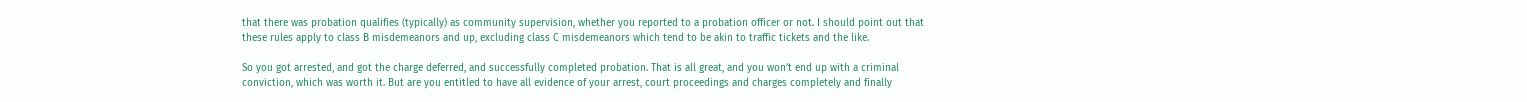that there was probation qualifies (typically) as community supervision, whether you reported to a probation officer or not. I should point out that these rules apply to class B misdemeanors and up, excluding class C misdemeanors which tend to be akin to traffic tickets and the like.

So you got arrested, and got the charge deferred, and successfully completed probation. That is all great, and you won’t end up with a criminal conviction, which was worth it. But are you entitled to have all evidence of your arrest, court proceedings and charges completely and finally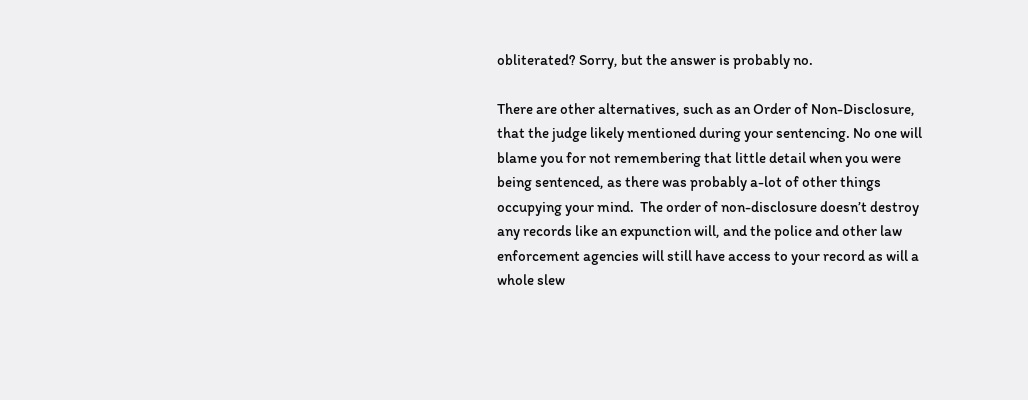obliterated? Sorry, but the answer is probably no.

There are other alternatives, such as an Order of Non-Disclosure, that the judge likely mentioned during your sentencing. No one will blame you for not remembering that little detail when you were being sentenced, as there was probably a-lot of other things occupying your mind.  The order of non-disclosure doesn’t destroy any records like an expunction will, and the police and other law enforcement agencies will still have access to your record as will a whole slew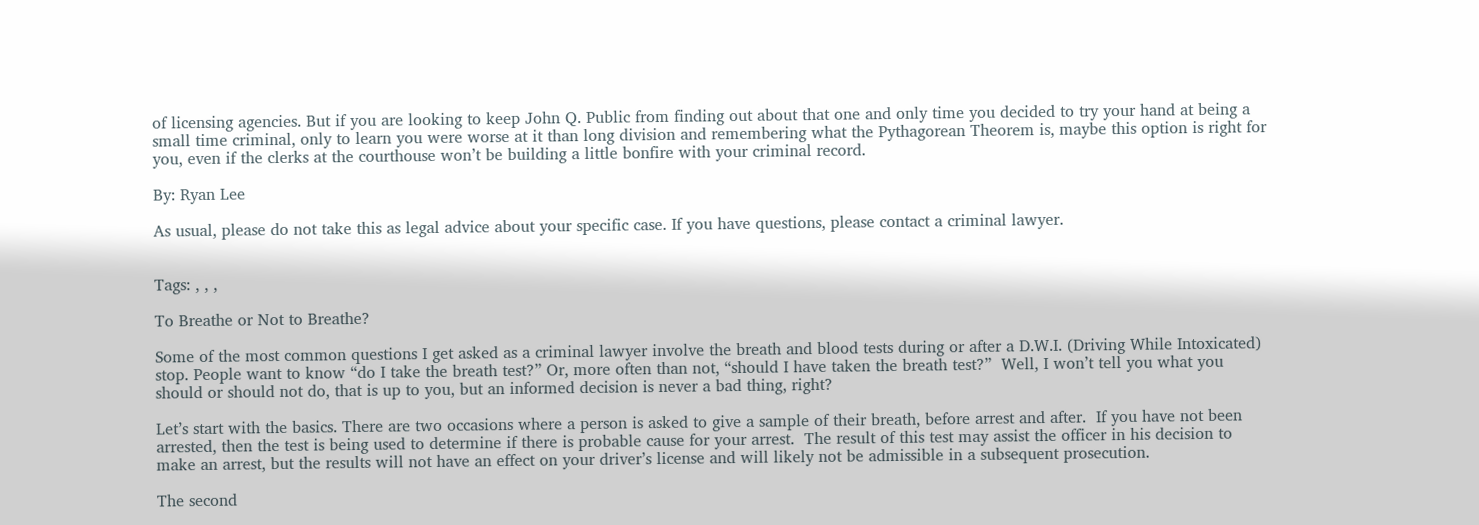of licensing agencies. But if you are looking to keep John Q. Public from finding out about that one and only time you decided to try your hand at being a small time criminal, only to learn you were worse at it than long division and remembering what the Pythagorean Theorem is, maybe this option is right for you, even if the clerks at the courthouse won’t be building a little bonfire with your criminal record.

By: Ryan Lee

As usual, please do not take this as legal advice about your specific case. If you have questions, please contact a criminal lawyer.


Tags: , , ,

To Breathe or Not to Breathe?

Some of the most common questions I get asked as a criminal lawyer involve the breath and blood tests during or after a D.W.I. (Driving While Intoxicated) stop. People want to know “do I take the breath test?” Or, more often than not, “should I have taken the breath test?”  Well, I won’t tell you what you should or should not do, that is up to you, but an informed decision is never a bad thing, right?

Let’s start with the basics. There are two occasions where a person is asked to give a sample of their breath, before arrest and after.  If you have not been arrested, then the test is being used to determine if there is probable cause for your arrest.  The result of this test may assist the officer in his decision to make an arrest, but the results will not have an effect on your driver’s license and will likely not be admissible in a subsequent prosecution.

The second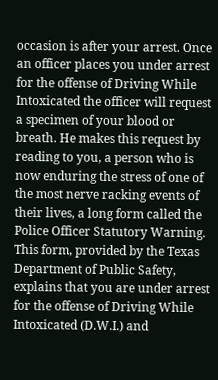occasion is after your arrest. Once an officer places you under arrest for the offense of Driving While Intoxicated the officer will request a specimen of your blood or breath. He makes this request by reading to you, a person who is now enduring the stress of one of the most nerve racking events of their lives, a long form called the Police Officer Statutory Warning.  This form, provided by the Texas Department of Public Safety, explains that you are under arrest for the offense of Driving While Intoxicated (D.W.I.) and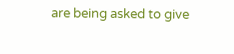are being asked to give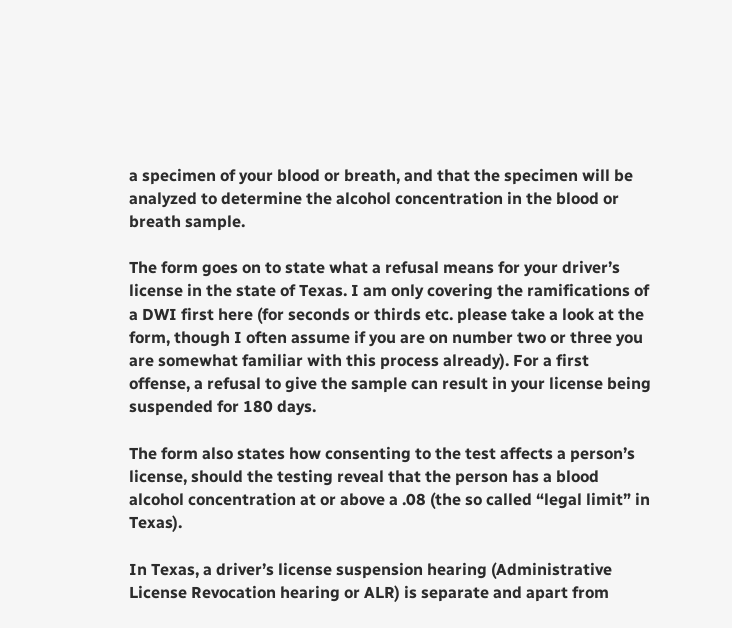a specimen of your blood or breath, and that the specimen will be analyzed to determine the alcohol concentration in the blood or breath sample.

The form goes on to state what a refusal means for your driver’s license in the state of Texas. I am only covering the ramifications of a DWI first here (for seconds or thirds etc. please take a look at the form, though I often assume if you are on number two or three you are somewhat familiar with this process already). For a first offense, a refusal to give the sample can result in your license being suspended for 180 days.

The form also states how consenting to the test affects a person’s license, should the testing reveal that the person has a blood alcohol concentration at or above a .08 (the so called “legal limit” in Texas).

In Texas, a driver’s license suspension hearing (Administrative License Revocation hearing or ALR) is separate and apart from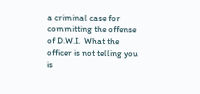a criminal case for committing the offense of D.W.I.  What the officer is not telling you is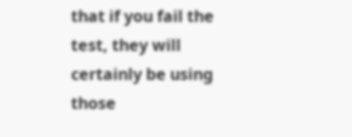that if you fail the test, they will certainly be using those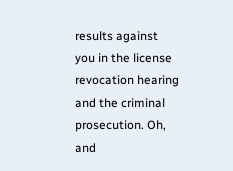results against you in the license revocation hearing and the criminal prosecution. Oh, and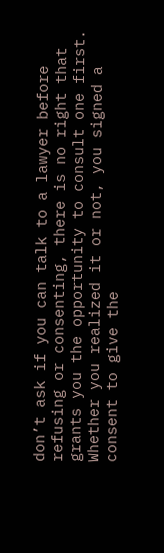don’t ask if you can talk to a lawyer before refusing or consenting, there is no right that grants you the opportunity to consult one first. Whether you realized it or not, you signed a consent to give the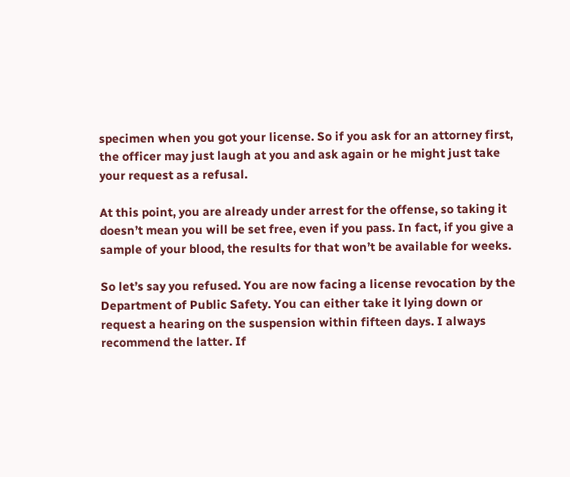specimen when you got your license. So if you ask for an attorney first, the officer may just laugh at you and ask again or he might just take your request as a refusal.

At this point, you are already under arrest for the offense, so taking it doesn’t mean you will be set free, even if you pass. In fact, if you give a sample of your blood, the results for that won’t be available for weeks.

So let’s say you refused. You are now facing a license revocation by the Department of Public Safety. You can either take it lying down or request a hearing on the suspension within fifteen days. I always recommend the latter. If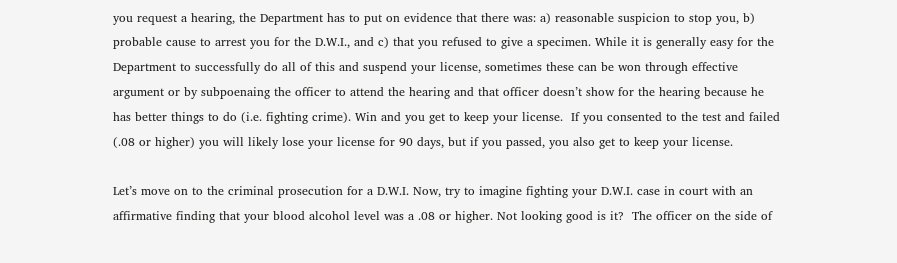you request a hearing, the Department has to put on evidence that there was: a) reasonable suspicion to stop you, b) probable cause to arrest you for the D.W.I., and c) that you refused to give a specimen. While it is generally easy for the Department to successfully do all of this and suspend your license, sometimes these can be won through effective argument or by subpoenaing the officer to attend the hearing and that officer doesn’t show for the hearing because he has better things to do (i.e. fighting crime). Win and you get to keep your license.  If you consented to the test and failed (.08 or higher) you will likely lose your license for 90 days, but if you passed, you also get to keep your license.

Let’s move on to the criminal prosecution for a D.W.I. Now, try to imagine fighting your D.W.I. case in court with an affirmative finding that your blood alcohol level was a .08 or higher. Not looking good is it?  The officer on the side of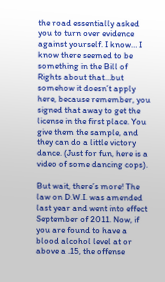the road essentially asked you to turn over evidence against yourself. I know… I know there seemed to be something in the Bill of Rights about that…but somehow it doesn’t apply here, because remember, you signed that away to get the license in the first place. You give them the sample, and they can do a little victory dance. (Just for fun, here is a video of some dancing cops).

But wait, there’s more! The law on D.W.I. was amended last year and went into effect September of 2011. Now, if you are found to have a blood alcohol level at or above a .15, the offense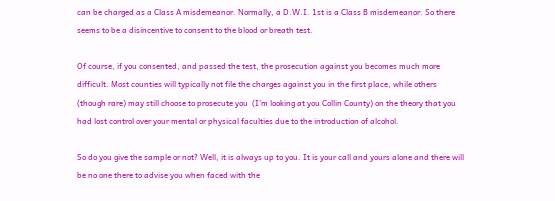can be charged as a Class A misdemeanor. Normally, a D.W.I. 1st is a Class B misdemeanor. So there seems to be a disincentive to consent to the blood or breath test.

Of course, if you consented, and passed the test, the prosecution against you becomes much more difficult. Most counties will typically not file the charges against you in the first place, while others (though rare) may still choose to prosecute you  (I’m looking at you Collin County) on the theory that you had lost control over your mental or physical faculties due to the introduction of alcohol.

So do you give the sample or not? Well, it is always up to you. It is your call and yours alone and there will be no one there to advise you when faced with the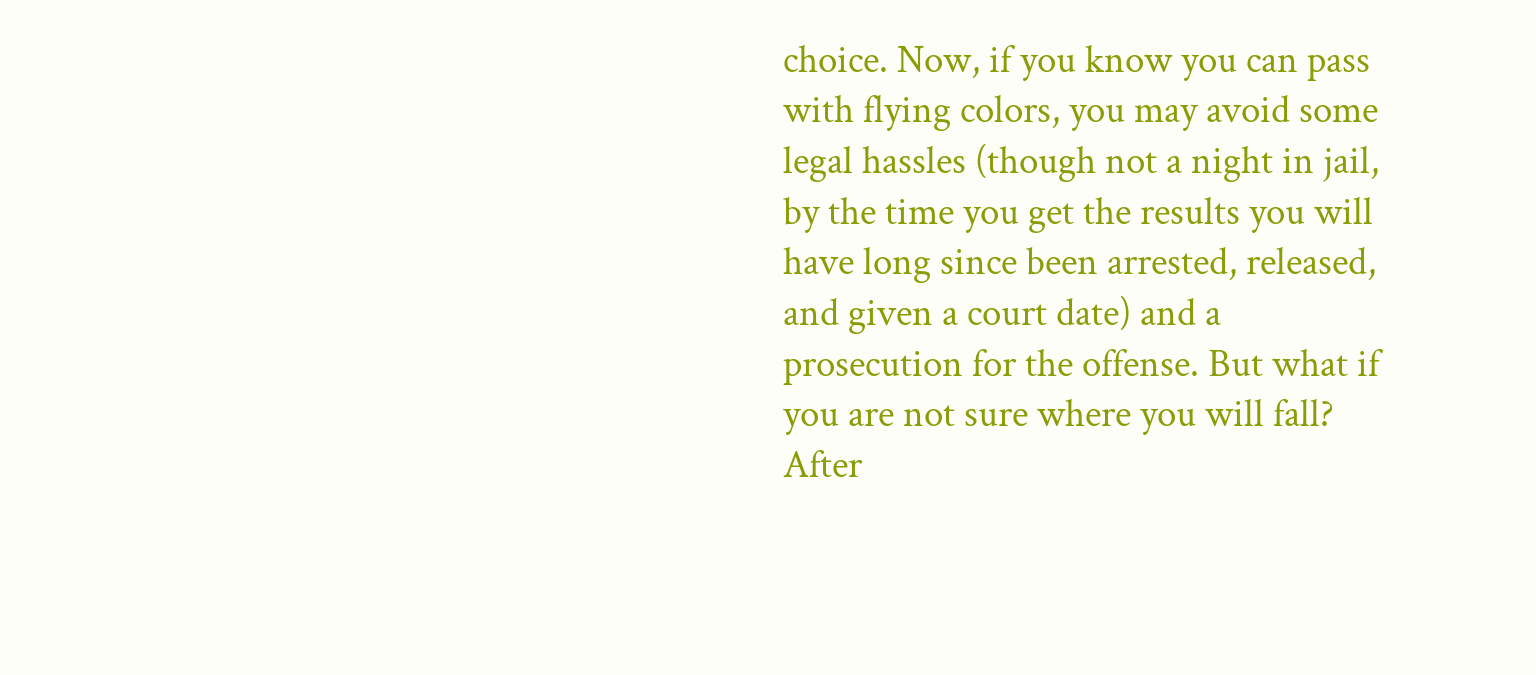choice. Now, if you know you can pass with flying colors, you may avoid some legal hassles (though not a night in jail, by the time you get the results you will have long since been arrested, released, and given a court date) and a prosecution for the offense. But what if you are not sure where you will fall? After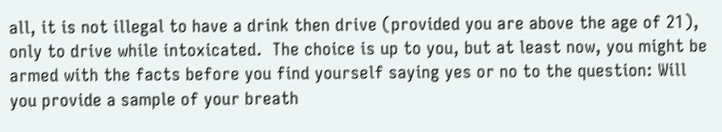all, it is not illegal to have a drink then drive (provided you are above the age of 21), only to drive while intoxicated.  The choice is up to you, but at least now, you might be armed with the facts before you find yourself saying yes or no to the question: Will you provide a sample of your breath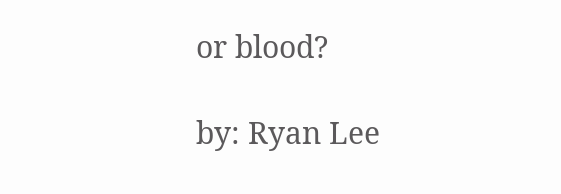or blood?

by: Ryan Lee